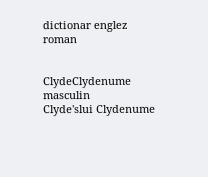dictionar englez roman


ClydeClydenume masculin
Clyde'slui Clydenume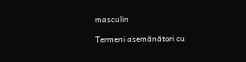masculin

Termeni asemănători cu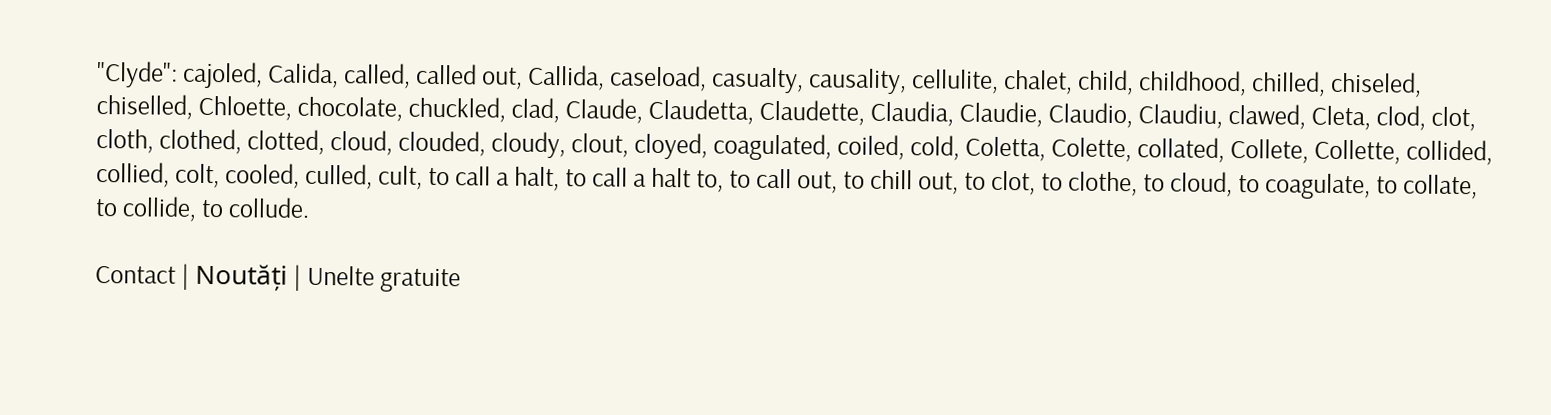"Clyde": cajoled, Calida, called, called out, Callida, caseload, casualty, causality, cellulite, chalet, child, childhood, chilled, chiseled, chiselled, Chloette, chocolate, chuckled, clad, Claude, Claudetta, Claudette, Claudia, Claudie, Claudio, Claudiu, clawed, Cleta, clod, clot, cloth, clothed, clotted, cloud, clouded, cloudy, clout, cloyed, coagulated, coiled, cold, Coletta, Colette, collated, Collete, Collette, collided, collied, colt, cooled, culled, cult, to call a halt, to call a halt to, to call out, to chill out, to clot, to clothe, to cloud, to coagulate, to collate, to collide, to collude.

Contact | Noutăți | Unelte gratuite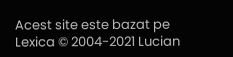Acest site este bazat pe Lexica © 2004-2021 Lucian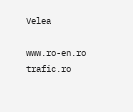Velea

www.ro-en.ro trafic.ro